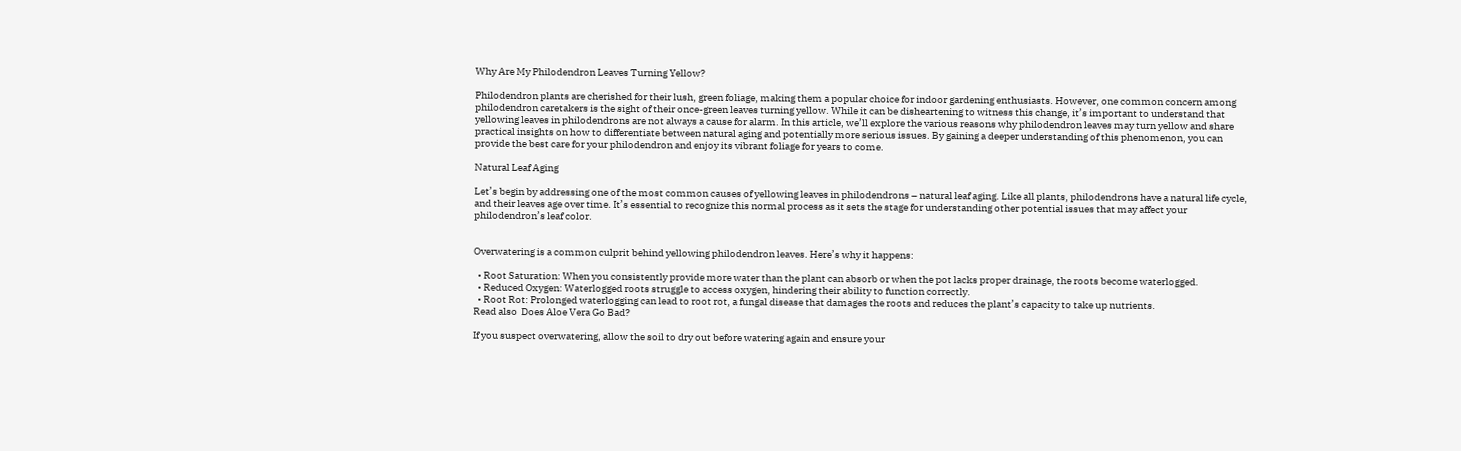Why Are My Philodendron Leaves Turning Yellow?

Philodendron plants are cherished for their lush, green foliage, making them a popular choice for indoor gardening enthusiasts. However, one common concern among philodendron caretakers is the sight of their once-green leaves turning yellow. While it can be disheartening to witness this change, it’s important to understand that yellowing leaves in philodendrons are not always a cause for alarm. In this article, we’ll explore the various reasons why philodendron leaves may turn yellow and share practical insights on how to differentiate between natural aging and potentially more serious issues. By gaining a deeper understanding of this phenomenon, you can provide the best care for your philodendron and enjoy its vibrant foliage for years to come.

Natural Leaf Aging

Let’s begin by addressing one of the most common causes of yellowing leaves in philodendrons – natural leaf aging. Like all plants, philodendrons have a natural life cycle, and their leaves age over time. It’s essential to recognize this normal process as it sets the stage for understanding other potential issues that may affect your philodendron’s leaf color.


Overwatering is a common culprit behind yellowing philodendron leaves. Here’s why it happens:

  • Root Saturation: When you consistently provide more water than the plant can absorb or when the pot lacks proper drainage, the roots become waterlogged.
  • Reduced Oxygen: Waterlogged roots struggle to access oxygen, hindering their ability to function correctly.
  • Root Rot: Prolonged waterlogging can lead to root rot, a fungal disease that damages the roots and reduces the plant’s capacity to take up nutrients.
Read also  Does Aloe Vera Go Bad?

If you suspect overwatering, allow the soil to dry out before watering again and ensure your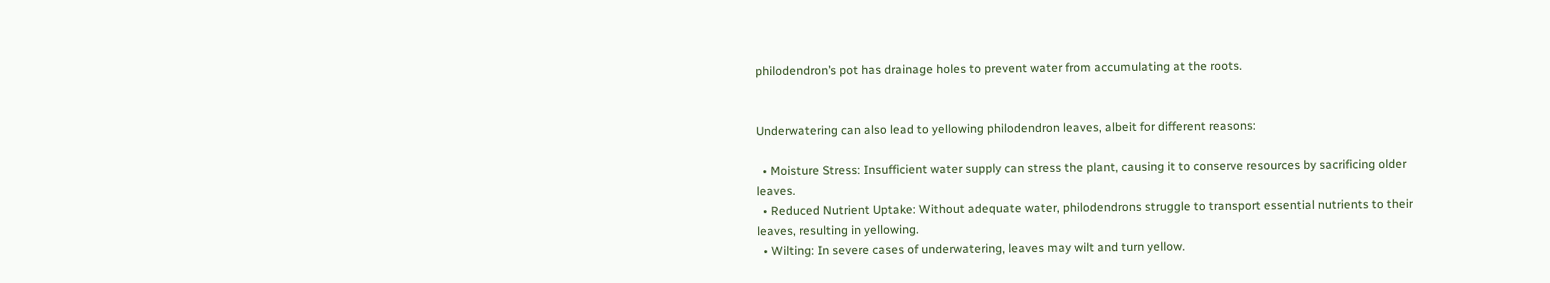philodendron’s pot has drainage holes to prevent water from accumulating at the roots.


Underwatering can also lead to yellowing philodendron leaves, albeit for different reasons:

  • Moisture Stress: Insufficient water supply can stress the plant, causing it to conserve resources by sacrificing older leaves.
  • Reduced Nutrient Uptake: Without adequate water, philodendrons struggle to transport essential nutrients to their leaves, resulting in yellowing.
  • Wilting: In severe cases of underwatering, leaves may wilt and turn yellow.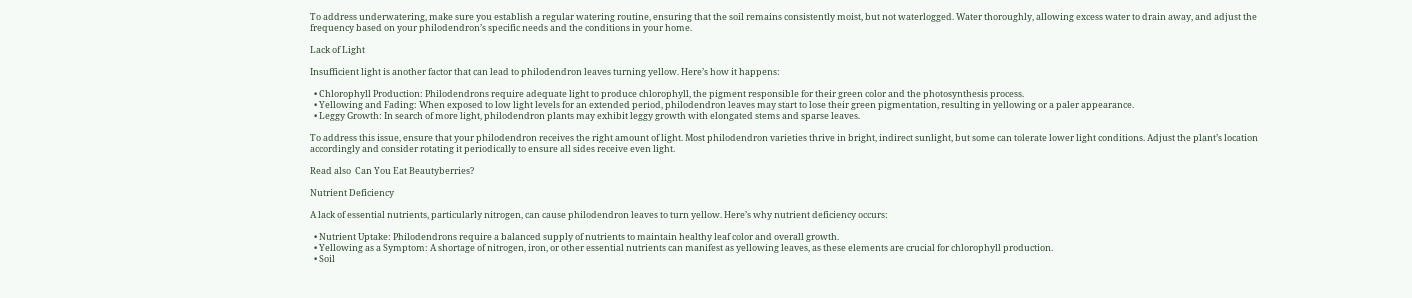To address underwatering, make sure you establish a regular watering routine, ensuring that the soil remains consistently moist, but not waterlogged. Water thoroughly, allowing excess water to drain away, and adjust the frequency based on your philodendron’s specific needs and the conditions in your home.

Lack of Light

Insufficient light is another factor that can lead to philodendron leaves turning yellow. Here’s how it happens:

  • Chlorophyll Production: Philodendrons require adequate light to produce chlorophyll, the pigment responsible for their green color and the photosynthesis process.
  • Yellowing and Fading: When exposed to low light levels for an extended period, philodendron leaves may start to lose their green pigmentation, resulting in yellowing or a paler appearance.
  • Leggy Growth: In search of more light, philodendron plants may exhibit leggy growth with elongated stems and sparse leaves.

To address this issue, ensure that your philodendron receives the right amount of light. Most philodendron varieties thrive in bright, indirect sunlight, but some can tolerate lower light conditions. Adjust the plant’s location accordingly and consider rotating it periodically to ensure all sides receive even light.

Read also  Can You Eat Beautyberries?

Nutrient Deficiency

A lack of essential nutrients, particularly nitrogen, can cause philodendron leaves to turn yellow. Here’s why nutrient deficiency occurs:

  • Nutrient Uptake: Philodendrons require a balanced supply of nutrients to maintain healthy leaf color and overall growth.
  • Yellowing as a Symptom: A shortage of nitrogen, iron, or other essential nutrients can manifest as yellowing leaves, as these elements are crucial for chlorophyll production.
  • Soil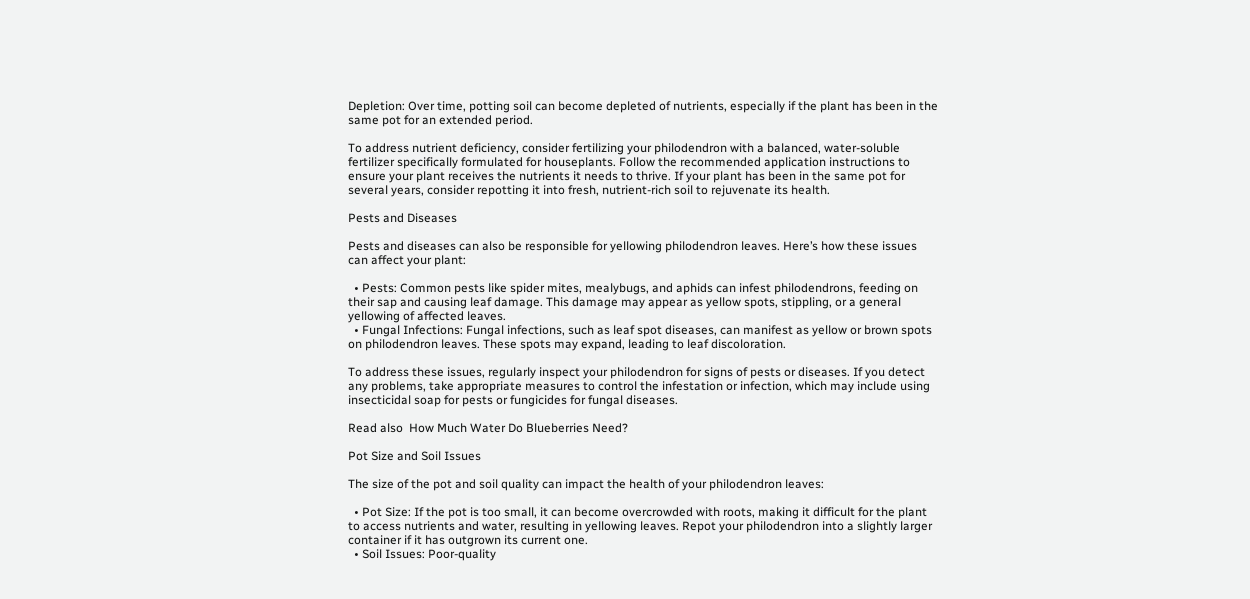Depletion: Over time, potting soil can become depleted of nutrients, especially if the plant has been in the same pot for an extended period.

To address nutrient deficiency, consider fertilizing your philodendron with a balanced, water-soluble fertilizer specifically formulated for houseplants. Follow the recommended application instructions to ensure your plant receives the nutrients it needs to thrive. If your plant has been in the same pot for several years, consider repotting it into fresh, nutrient-rich soil to rejuvenate its health.

Pests and Diseases

Pests and diseases can also be responsible for yellowing philodendron leaves. Here’s how these issues can affect your plant:

  • Pests: Common pests like spider mites, mealybugs, and aphids can infest philodendrons, feeding on their sap and causing leaf damage. This damage may appear as yellow spots, stippling, or a general yellowing of affected leaves.
  • Fungal Infections: Fungal infections, such as leaf spot diseases, can manifest as yellow or brown spots on philodendron leaves. These spots may expand, leading to leaf discoloration.

To address these issues, regularly inspect your philodendron for signs of pests or diseases. If you detect any problems, take appropriate measures to control the infestation or infection, which may include using insecticidal soap for pests or fungicides for fungal diseases.

Read also  How Much Water Do Blueberries Need?

Pot Size and Soil Issues

The size of the pot and soil quality can impact the health of your philodendron leaves:

  • Pot Size: If the pot is too small, it can become overcrowded with roots, making it difficult for the plant to access nutrients and water, resulting in yellowing leaves. Repot your philodendron into a slightly larger container if it has outgrown its current one.
  • Soil Issues: Poor-quality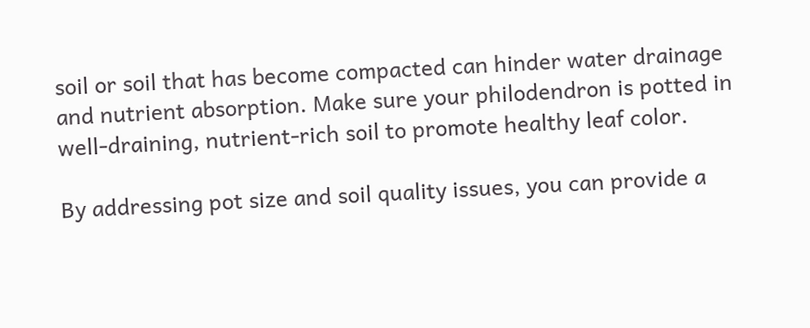soil or soil that has become compacted can hinder water drainage and nutrient absorption. Make sure your philodendron is potted in well-draining, nutrient-rich soil to promote healthy leaf color.

By addressing pot size and soil quality issues, you can provide a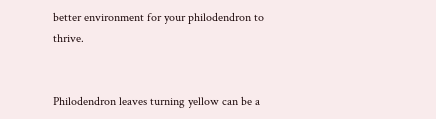better environment for your philodendron to thrive.


Philodendron leaves turning yellow can be a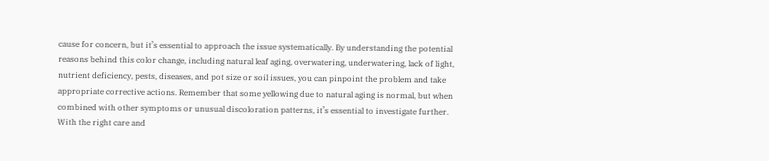cause for concern, but it’s essential to approach the issue systematically. By understanding the potential reasons behind this color change, including natural leaf aging, overwatering, underwatering, lack of light, nutrient deficiency, pests, diseases, and pot size or soil issues, you can pinpoint the problem and take appropriate corrective actions. Remember that some yellowing due to natural aging is normal, but when combined with other symptoms or unusual discoloration patterns, it’s essential to investigate further. With the right care and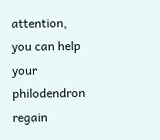attention, you can help your philodendron regain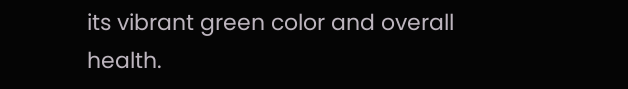its vibrant green color and overall health.